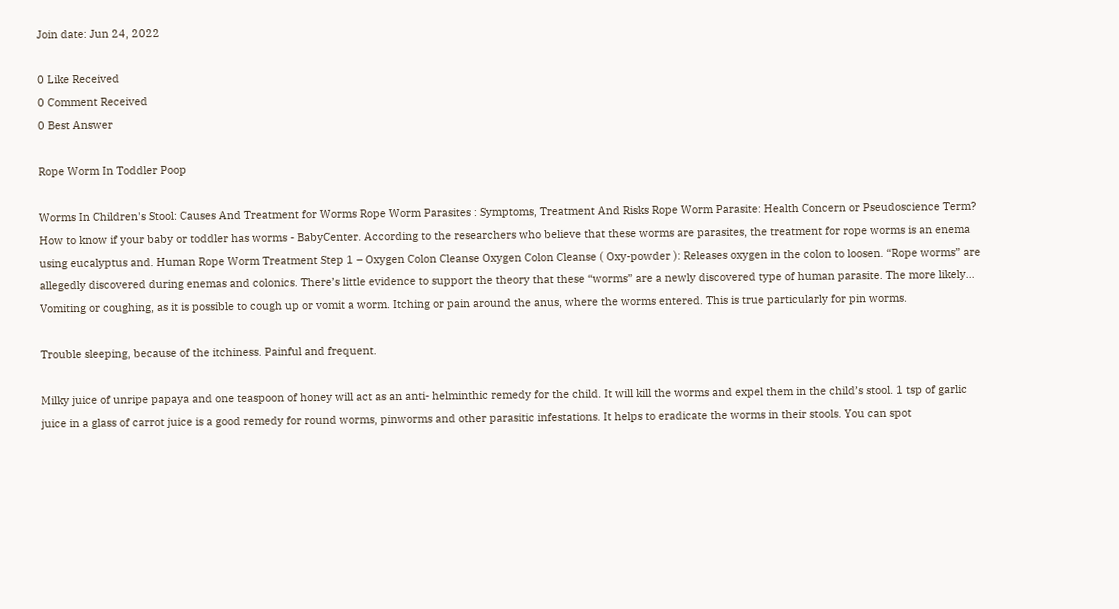Join date: Jun 24, 2022

0 Like Received
0 Comment Received
0 Best Answer

Rope Worm In Toddler Poop

Worms In Children's Stool: Causes And Treatment for Worms Rope Worm Parasites : Symptoms, Treatment And Risks Rope Worm Parasite: Health Concern or Pseudoscience Term? How to know if your baby or toddler has worms - BabyCenter. According to the researchers who believe that these worms are parasites, the treatment for rope worms is an enema using eucalyptus and. Human Rope Worm Treatment Step 1 – Oxygen Colon Cleanse Oxygen Colon Cleanse ( Oxy-powder ): Releases oxygen in the colon to loosen. “Rope worms” are allegedly discovered during enemas and colonics. There’s little evidence to support the theory that these “worms” are a newly discovered type of human parasite. The more likely... Vomiting or coughing, as it is possible to cough up or vomit a worm. Itching or pain around the anus, where the worms entered. This is true particularly for pin worms.

Trouble sleeping, because of the itchiness. Painful and frequent.

Milky juice of unripe papaya and one teaspoon of honey will act as an anti- helminthic remedy for the child. It will kill the worms and expel them in the child’s stool. 1 tsp of garlic juice in a glass of carrot juice is a good remedy for round worms, pinworms and other parasitic infestations. It helps to eradicate the worms in their stools. You can spot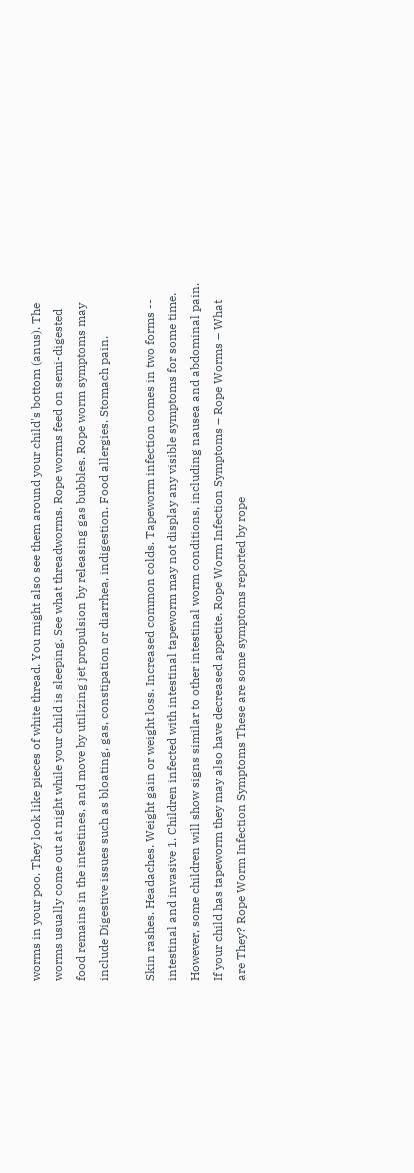worms in your poo. They look like pieces of white thread. You might also see them around your child's bottom (anus). The worms usually come out at night while your child is sleeping. See what threadworms. Rope worms feed on semi-digested food remains in the intestines, and move by utilizing jet propulsion by releasing gas bubbles. Rope worm symptoms may include Digestive issues such as bloating, gas, constipation or diarrhea, indigestion. Food allergies. Stomach pain.

Skin rashes. Headaches. Weight gain or weight loss. Increased common colds. Tapeworm infection comes in two forms -- intestinal and invasive 1. Children infected with intestinal tapeworm may not display any visible symptoms for some time. However, some children will show signs similar to other intestinal worm conditions, including nausea and abdominal pain. If your child has tapeworm they may also have decreased appetite. Rope Worm Infection Symptoms – Rope Worms – What are They? Rope Worm Infection Symptoms These are some symptoms reported by rope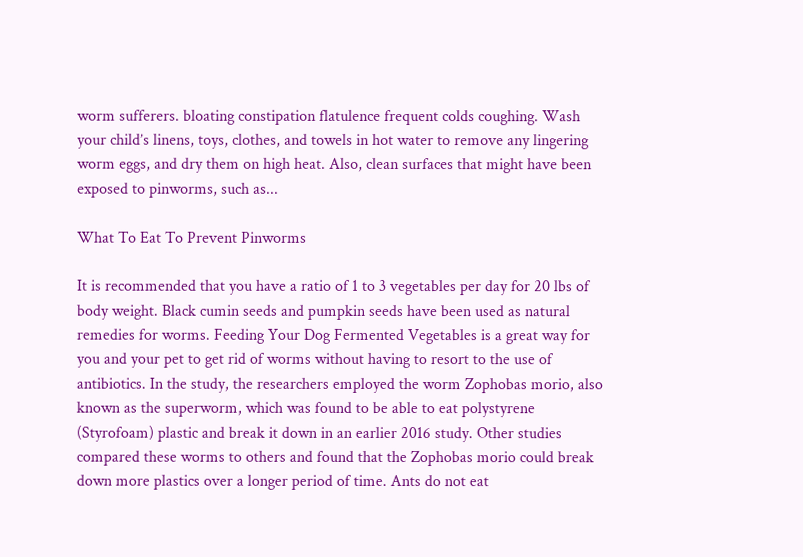worm sufferers. bloating constipation flatulence frequent colds coughing. Wash your child’s linens, toys, clothes, and towels in hot water to remove any lingering worm eggs, and dry them on high heat. Also, clean surfaces that might have been exposed to pinworms, such as...

What To Eat To Prevent Pinworms

It is recommended that you have a ratio of 1 to 3 vegetables per day for 20 lbs of body weight. Black cumin seeds and pumpkin seeds have been used as natural remedies for worms. Feeding Your Dog Fermented Vegetables is a great way for you and your pet to get rid of worms without having to resort to the use of antibiotics. In the study, the researchers employed the worm Zophobas morio, also known as the superworm, which was found to be able to eat polystyrene (Styrofoam) plastic and break it down in an earlier 2016 study. Other studies compared these worms to others and found that the Zophobas morio could break down more plastics over a longer period of time. Ants do not eat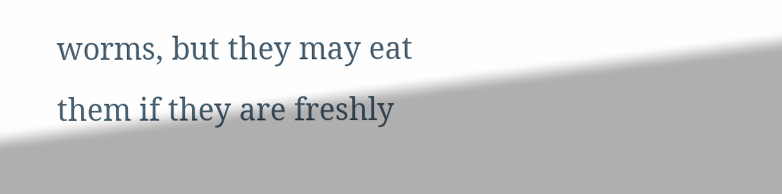worms, but they may eat them if they are freshly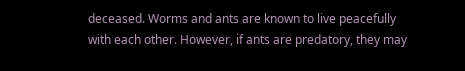deceased. Worms and ants are known to live peacefully with each other. However, if ants are predatory, they may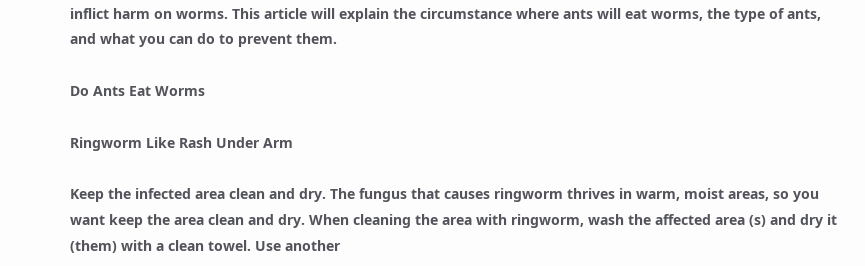inflict harm on worms. This article will explain the circumstance where ants will eat worms, the type of ants, and what you can do to prevent them.

Do Ants Eat Worms

Ringworm Like Rash Under Arm

Keep the infected area clean and dry. The fungus that causes ringworm thrives in warm, moist areas, so you want keep the area clean and dry. When cleaning the area with ringworm, wash the affected area (s) and dry it (them) with a clean towel. Use another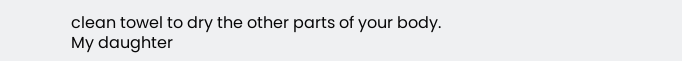clean towel to dry the other parts of your body. My daughter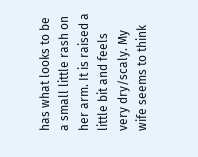has what looks to be a small little rash on her arm. It is raised a little bit and feels very dry/scaly. My wife seems to think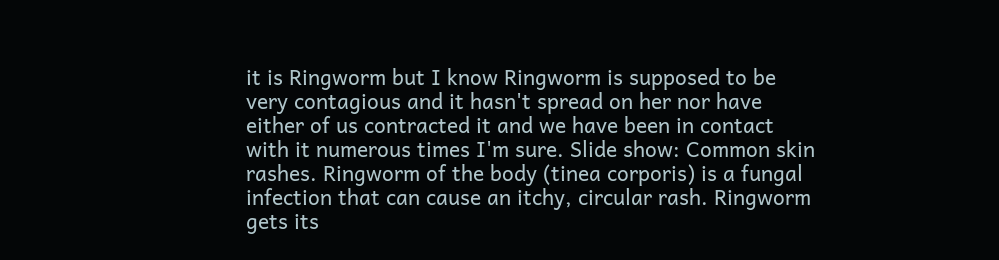it is Ringworm but I know Ringworm is supposed to be very contagious and it hasn't spread on her nor have either of us contracted it and we have been in contact with it numerous times I'm sure. Slide show: Common skin rashes. Ringworm of the body (tinea corporis) is a fungal infection that can cause an itchy, circular rash. Ringworm gets its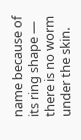name because of its ring shape — there is no worm under the skin.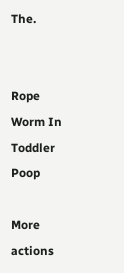The.


Rope Worm In Toddler Poop

More actions